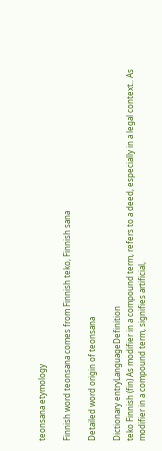teonsana etymology

Finnish word teonsana comes from Finnish teko, Finnish sana

Detailed word origin of teonsana

Dictionary entryLanguageDefinition
teko Finnish (fin) As modifier in a compound term, refers to a deed, especially in a legal context.. As modifier in a compound term, signifies artificial,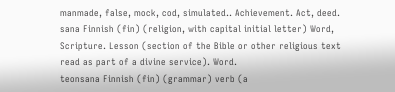manmade, false, mock, cod, simulated.. Achievement. Act, deed.
sana Finnish (fin) (religion, with capital initial letter) Word, Scripture. Lesson (section of the Bible or other religious text read as part of a divine service). Word.
teonsana Finnish (fin) (grammar) verb (a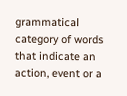grammatical category of words that indicate an action, event or a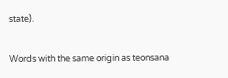state).

Words with the same origin as teonsana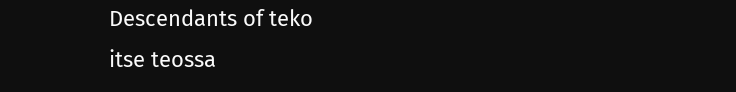Descendants of teko
itse teossa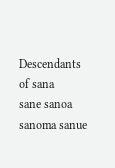Descendants of sana
sane sanoa sanoma sanue